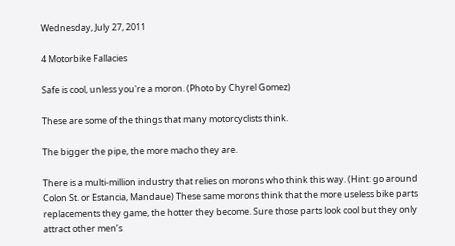Wednesday, July 27, 2011

4 Motorbike Fallacies

Safe is cool, unless you're a moron. (Photo by Chyrel Gomez)

These are some of the things that many motorcyclists think.

The bigger the pipe, the more macho they are.

There is a multi-million industry that relies on morons who think this way. (Hint: go around Colon St. or Estancia, Mandaue) These same morons think that the more useless bike parts replacements they game, the hotter they become. Sure those parts look cool but they only attract other men’s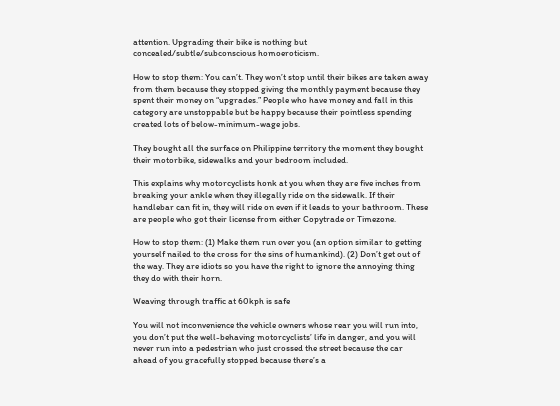attention. Upgrading their bike is nothing but concealed/subtle/subconscious homoeroticism.

How to stop them: You can’t. They won’t stop until their bikes are taken away from them because they stopped giving the monthly payment because they spent their money on “upgrades.” People who have money and fall in this category are unstoppable but be happy because their pointless spending created lots of below-minimum-wage jobs.

They bought all the surface on Philippine territory the moment they bought their motorbike, sidewalks and your bedroom included.

This explains why motorcyclists honk at you when they are five inches from breaking your ankle when they illegally ride on the sidewalk. If their handlebar can fit in, they will ride on even if it leads to your bathroom. These are people who got their license from either Copytrade or Timezone.

How to stop them: (1) Make them run over you (an option similar to getting yourself nailed to the cross for the sins of humankind). (2) Don’t get out of the way. They are idiots so you have the right to ignore the annoying thing they do with their horn.

Weaving through traffic at 60kph is safe

You will not inconvenience the vehicle owners whose rear you will run into, you don’t put the well-behaving motorcyclists’ life in danger, and you will never run into a pedestrian who just crossed the street because the car ahead of you gracefully stopped because there’s a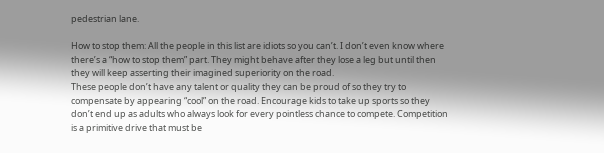pedestrian lane.

How to stop them: All the people in this list are idiots so you can’t. I don’t even know where there’s a “how to stop them” part. They might behave after they lose a leg but until then they will keep asserting their imagined superiority on the road.
These people don’t have any talent or quality they can be proud of so they try to compensate by appearing “cool” on the road. Encourage kids to take up sports so they don’t end up as adults who always look for every pointless chance to compete. Competition is a primitive drive that must be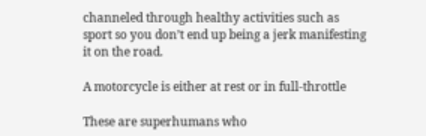channeled through healthy activities such as sport so you don’t end up being a jerk manifesting it on the road.

A motorcycle is either at rest or in full-throttle

These are superhumans who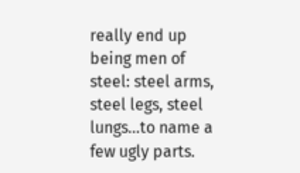really end up being men of steel: steel arms, steel legs, steel lungs…to name a few ugly parts.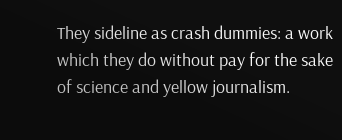They sideline as crash dummies: a work which they do without pay for the sake of science and yellow journalism.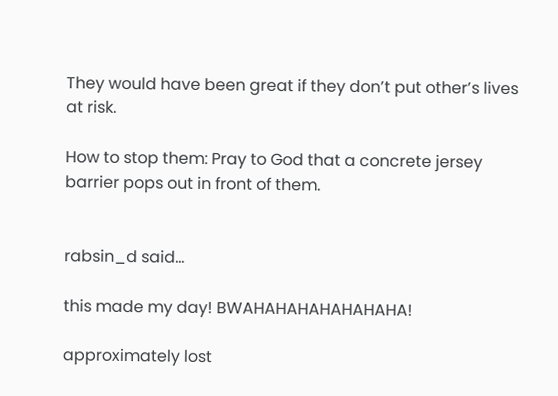They would have been great if they don’t put other’s lives at risk.

How to stop them: Pray to God that a concrete jersey barrier pops out in front of them.


rabsin_d said...

this made my day! BWAHAHAHAHAHAHAHA!

approximately lost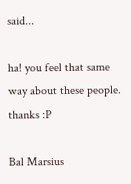said...

ha! you feel that same way about these people. thanks :P

Bal Marsius